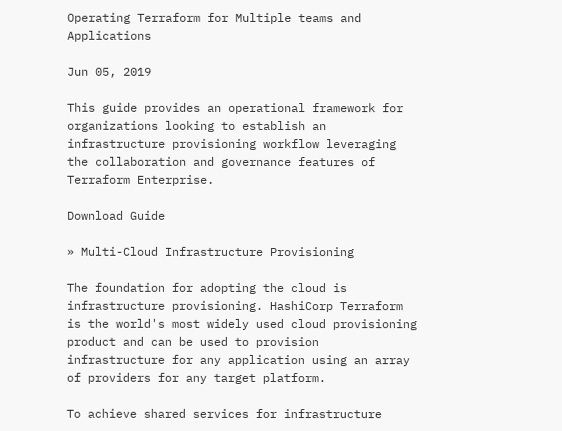Operating Terraform for Multiple teams and Applications

Jun 05, 2019

This guide provides an operational framework for organizations looking to establish an infrastructure provisioning workflow leveraging the collaboration and governance features of Terraform Enterprise.

Download Guide

» Multi-Cloud Infrastructure Provisioning

The foundation for adopting the cloud is infrastructure provisioning. HashiCorp Terraform is the world's most widely used cloud provisioning product and can be used to provision infrastructure for any application using an array of providers for any target platform.

To achieve shared services for infrastructure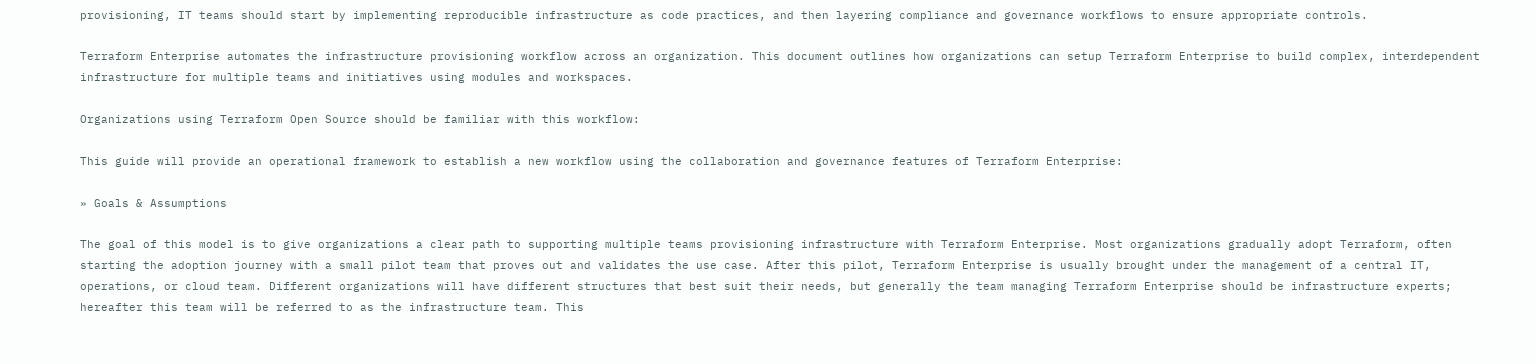provisioning, IT teams should start by implementing reproducible infrastructure as code practices, and then layering compliance and governance workflows to ensure appropriate controls.

Terraform Enterprise automates the infrastructure provisioning workflow across an organization. This document outlines how organizations can setup Terraform Enterprise to build complex, interdependent infrastructure for multiple teams and initiatives using modules and workspaces.

Organizations using Terraform Open Source should be familiar with this workflow:

This guide will provide an operational framework to establish a new workflow using the collaboration and governance features of Terraform Enterprise:

» Goals & Assumptions

The goal of this model is to give organizations a clear path to supporting multiple teams provisioning infrastructure with Terraform Enterprise. Most organizations gradually adopt Terraform, often starting the adoption journey with a small pilot team that proves out and validates the use case. After this pilot, Terraform Enterprise is usually brought under the management of a central IT, operations, or cloud team. Different organizations will have different structures that best suit their needs, but generally the team managing Terraform Enterprise should be infrastructure experts; hereafter this team will be referred to as the infrastructure team. This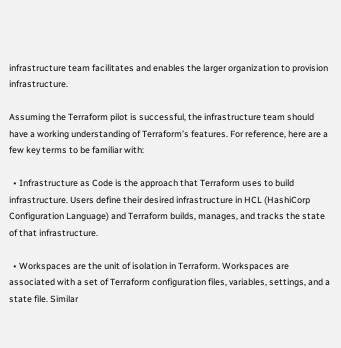infrastructure team facilitates and enables the larger organization to provision infrastructure.

Assuming the Terraform pilot is successful, the infrastructure team should have a working understanding of Terraform’s features. For reference, here are a few key terms to be familiar with:

  • Infrastructure as Code is the approach that Terraform uses to build infrastructure. Users define their desired infrastructure in HCL (HashiCorp Configuration Language) and Terraform builds, manages, and tracks the state of that infrastructure.

  • Workspaces are the unit of isolation in Terraform. Workspaces are associated with a set of Terraform configuration files, variables, settings, and a state file. Similar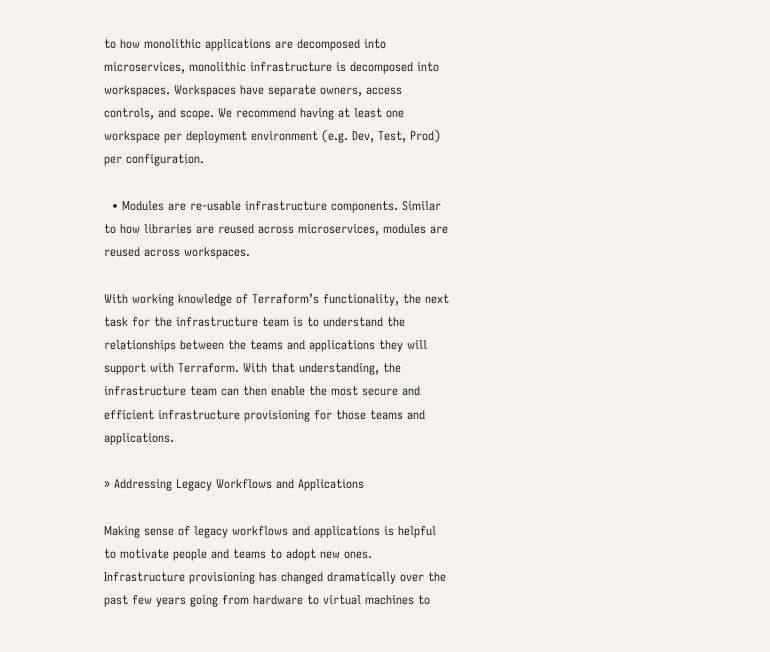to how monolithic applications are decomposed into microservices, monolithic infrastructure is decomposed into workspaces. Workspaces have separate owners, access controls, and scope. We recommend having at least one workspace per deployment environment (e.g. Dev, Test, Prod) per configuration.

  • Modules are re-usable infrastructure components. Similar to how libraries are reused across microservices, modules are reused across workspaces.

With working knowledge of Terraform’s functionality, the next task for the infrastructure team is to understand the relationships between the teams and applications they will support with Terraform. With that understanding, the infrastructure team can then enable the most secure and efficient infrastructure provisioning for those teams and applications.

» Addressing Legacy Workflows and Applications

Making sense of legacy workflows and applications is helpful to motivate people and teams to adopt new ones. Infrastructure provisioning has changed dramatically over the past few years going from hardware to virtual machines to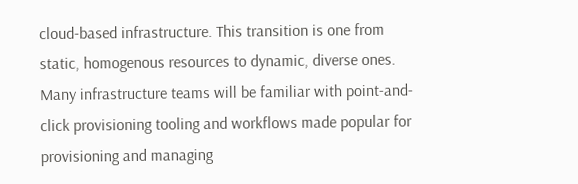cloud-based infrastructure. This transition is one from static, homogenous resources to dynamic, diverse ones. Many infrastructure teams will be familiar with point-and-click provisioning tooling and workflows made popular for provisioning and managing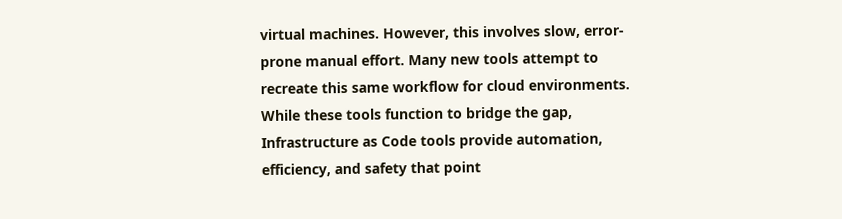virtual machines. However, this involves slow, error-prone manual effort. Many new tools attempt to recreate this same workflow for cloud environments. While these tools function to bridge the gap, Infrastructure as Code tools provide automation, efficiency, and safety that point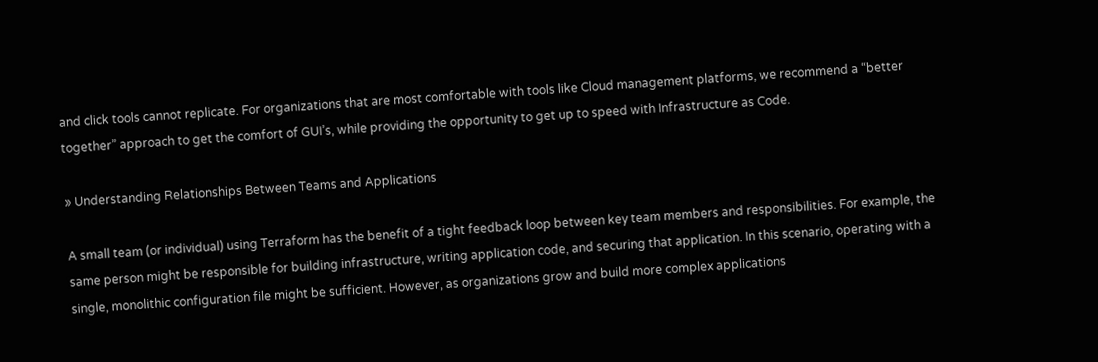and click tools cannot replicate. For organizations that are most comfortable with tools like Cloud management platforms, we recommend a “better together” approach to get the comfort of GUI’s, while providing the opportunity to get up to speed with Infrastructure as Code.

» Understanding Relationships Between Teams and Applications

A small team (or individual) using Terraform has the benefit of a tight feedback loop between key team members and responsibilities. For example, the same person might be responsible for building infrastructure, writing application code, and securing that application. In this scenario, operating with a single, monolithic configuration file might be sufficient. However, as organizations grow and build more complex applications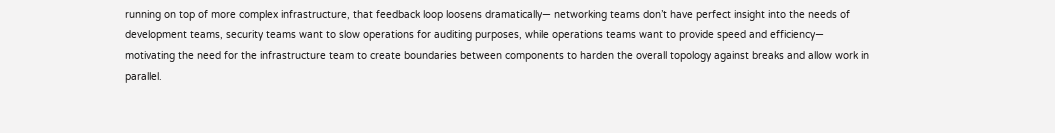running on top of more complex infrastructure, that feedback loop loosens dramatically— networking teams don’t have perfect insight into the needs of development teams, security teams want to slow operations for auditing purposes, while operations teams want to provide speed and efficiency— motivating the need for the infrastructure team to create boundaries between components to harden the overall topology against breaks and allow work in parallel.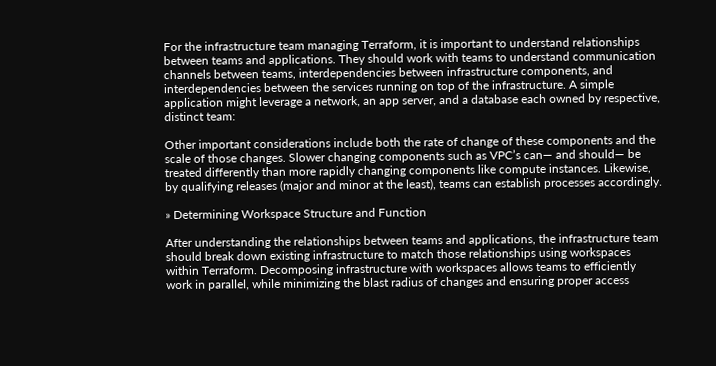For the infrastructure team managing Terraform, it is important to understand relationships between teams and applications. They should work with teams to understand communication channels between teams, interdependencies between infrastructure components, and interdependencies between the services running on top of the infrastructure. A simple application might leverage a network, an app server, and a database each owned by respective, distinct team:

Other important considerations include both the rate of change of these components and the scale of those changes. Slower changing components such as VPC’s can— and should— be treated differently than more rapidly changing components like compute instances. Likewise, by qualifying releases (major and minor at the least), teams can establish processes accordingly.

» Determining Workspace Structure and Function

After understanding the relationships between teams and applications, the infrastructure team should break down existing infrastructure to match those relationships using workspaces within Terraform. Decomposing infrastructure with workspaces allows teams to efficiently work in parallel, while minimizing the blast radius of changes and ensuring proper access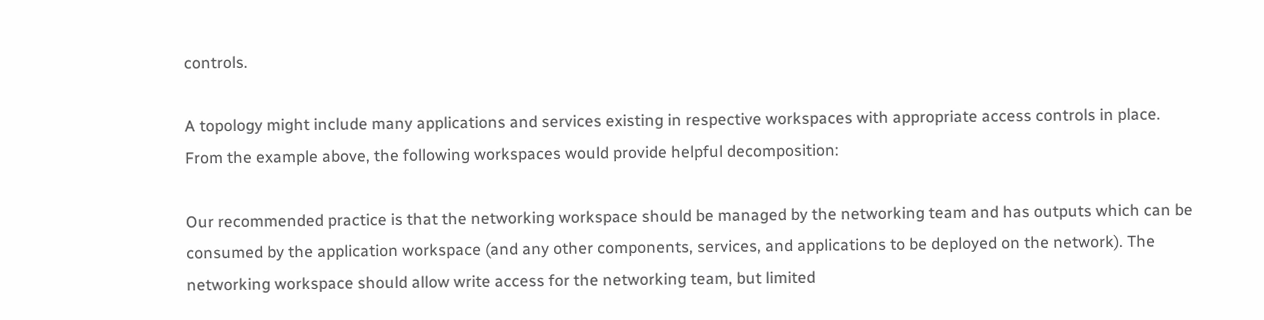controls.

A topology might include many applications and services existing in respective workspaces with appropriate access controls in place. From the example above, the following workspaces would provide helpful decomposition:

Our recommended practice is that the networking workspace should be managed by the networking team and has outputs which can be consumed by the application workspace (and any other components, services, and applications to be deployed on the network). The networking workspace should allow write access for the networking team, but limited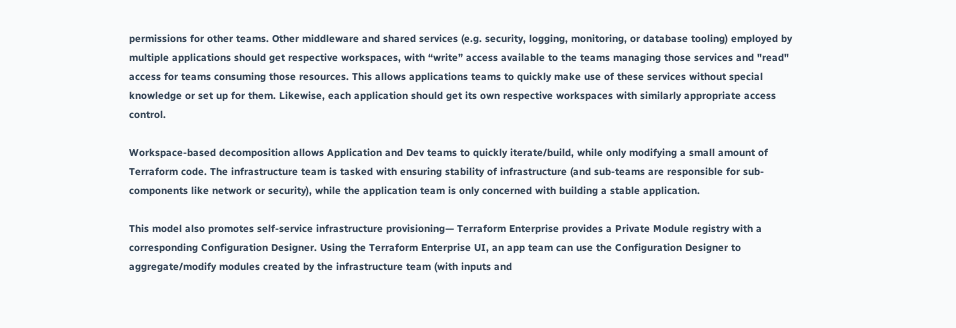permissions for other teams. Other middleware and shared services (e.g. security, logging, monitoring, or database tooling) employed by multiple applications should get respective workspaces, with “write” access available to the teams managing those services and "read" access for teams consuming those resources. This allows applications teams to quickly make use of these services without special knowledge or set up for them. Likewise, each application should get its own respective workspaces with similarly appropriate access control.

Workspace-based decomposition allows Application and Dev teams to quickly iterate/build, while only modifying a small amount of Terraform code. The infrastructure team is tasked with ensuring stability of infrastructure (and sub-teams are responsible for sub-components like network or security), while the application team is only concerned with building a stable application.

This model also promotes self-service infrastructure provisioning— Terraform Enterprise provides a Private Module registry with a corresponding Configuration Designer. Using the Terraform Enterprise UI, an app team can use the Configuration Designer to aggregate/modify modules created by the infrastructure team (with inputs and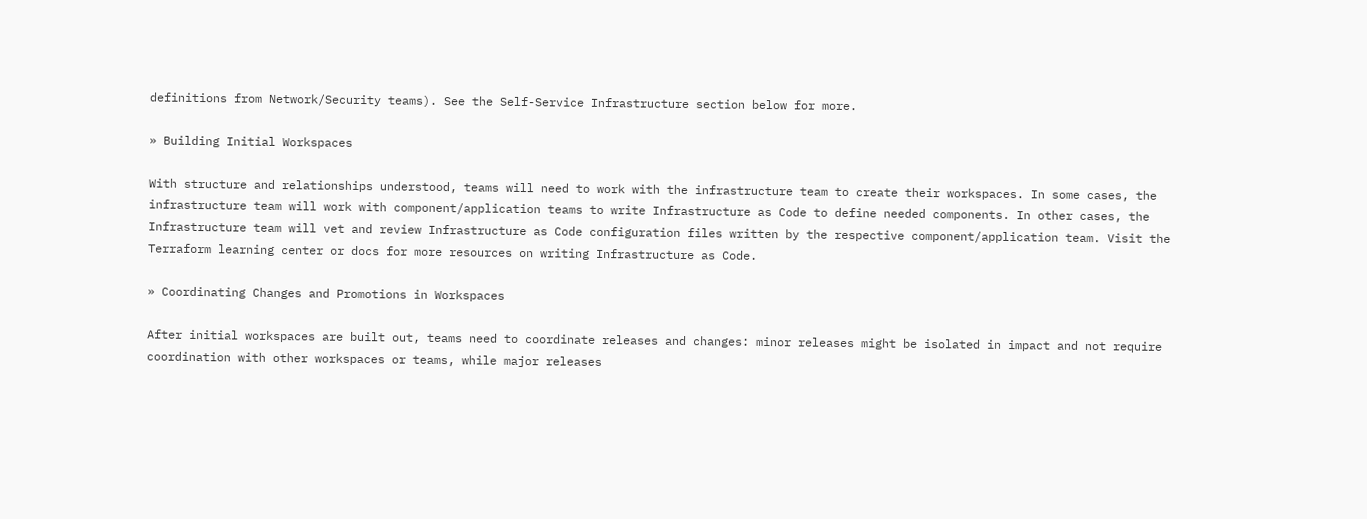definitions from Network/Security teams). See the Self-Service Infrastructure section below for more.

» Building Initial Workspaces

With structure and relationships understood, teams will need to work with the infrastructure team to create their workspaces. In some cases, the infrastructure team will work with component/application teams to write Infrastructure as Code to define needed components. In other cases, the Infrastructure team will vet and review Infrastructure as Code configuration files written by the respective component/application team. Visit the Terraform learning center or docs for more resources on writing Infrastructure as Code.

» Coordinating Changes and Promotions in Workspaces

After initial workspaces are built out, teams need to coordinate releases and changes: minor releases might be isolated in impact and not require coordination with other workspaces or teams, while major releases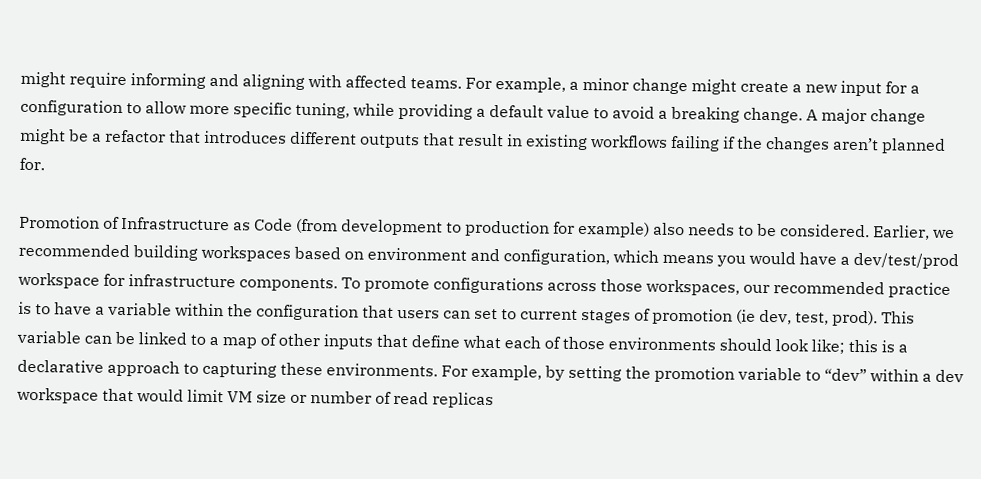might require informing and aligning with affected teams. For example, a minor change might create a new input for a configuration to allow more specific tuning, while providing a default value to avoid a breaking change. A major change might be a refactor that introduces different outputs that result in existing workflows failing if the changes aren’t planned for.

Promotion of Infrastructure as Code (from development to production for example) also needs to be considered. Earlier, we recommended building workspaces based on environment and configuration, which means you would have a dev/test/prod workspace for infrastructure components. To promote configurations across those workspaces, our recommended practice is to have a variable within the configuration that users can set to current stages of promotion (ie dev, test, prod). This variable can be linked to a map of other inputs that define what each of those environments should look like; this is a declarative approach to capturing these environments. For example, by setting the promotion variable to “dev” within a dev workspace that would limit VM size or number of read replicas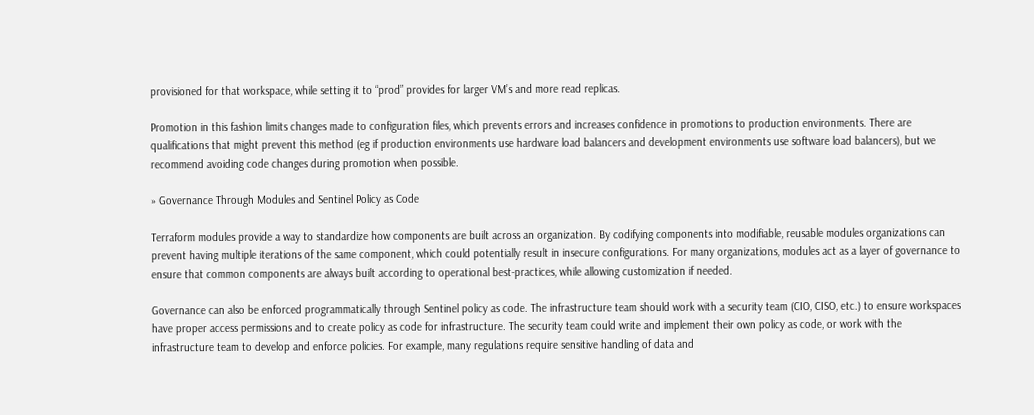provisioned for that workspace, while setting it to “prod” provides for larger VM’s and more read replicas.

Promotion in this fashion limits changes made to configuration files, which prevents errors and increases confidence in promotions to production environments. There are qualifications that might prevent this method (eg if production environments use hardware load balancers and development environments use software load balancers), but we recommend avoiding code changes during promotion when possible.

» Governance Through Modules and Sentinel Policy as Code

Terraform modules provide a way to standardize how components are built across an organization. By codifying components into modifiable, reusable modules organizations can prevent having multiple iterations of the same component, which could potentially result in insecure configurations. For many organizations, modules act as a layer of governance to ensure that common components are always built according to operational best-practices, while allowing customization if needed.

Governance can also be enforced programmatically through Sentinel policy as code. The infrastructure team should work with a security team (CIO, CISO, etc.) to ensure workspaces have proper access permissions and to create policy as code for infrastructure. The security team could write and implement their own policy as code, or work with the infrastructure team to develop and enforce policies. For example, many regulations require sensitive handling of data and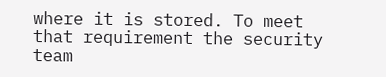where it is stored. To meet that requirement the security team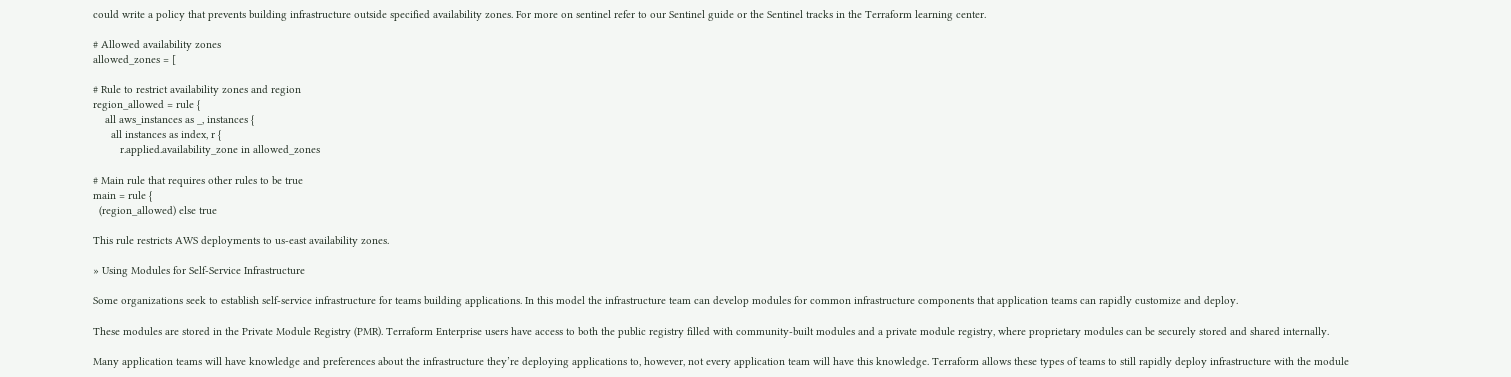could write a policy that prevents building infrastructure outside specified availability zones. For more on sentinel refer to our Sentinel guide or the Sentinel tracks in the Terraform learning center.

# Allowed availability zones
allowed_zones = [

# Rule to restrict availability zones and region
region_allowed = rule {
    all aws_instances as _, instances {
      all instances as index, r {
         r.applied.availability_zone in allowed_zones

# Main rule that requires other rules to be true
main = rule {
  (region_allowed) else true

This rule restricts AWS deployments to us-east availability zones.

» Using Modules for Self-Service Infrastructure

Some organizations seek to establish self-service infrastructure for teams building applications. In this model the infrastructure team can develop modules for common infrastructure components that application teams can rapidly customize and deploy.

These modules are stored in the Private Module Registry (PMR). Terraform Enterprise users have access to both the public registry filled with community-built modules and a private module registry, where proprietary modules can be securely stored and shared internally.

Many application teams will have knowledge and preferences about the infrastructure they’re deploying applications to, however, not every application team will have this knowledge. Terraform allows these types of teams to still rapidly deploy infrastructure with the module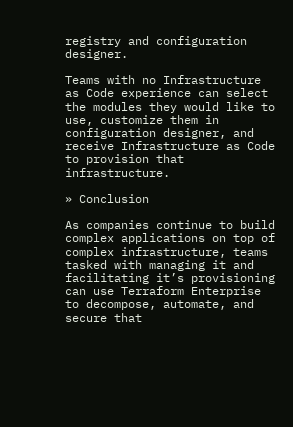registry and configuration designer.

Teams with no Infrastructure as Code experience can select the modules they would like to use, customize them in configuration designer, and receive Infrastructure as Code to provision that infrastructure.

» Conclusion

As companies continue to build complex applications on top of complex infrastructure, teams tasked with managing it and facilitating it’s provisioning can use Terraform Enterprise to decompose, automate, and secure that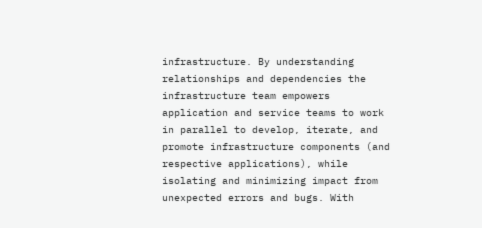infrastructure. By understanding relationships and dependencies the infrastructure team empowers application and service teams to work in parallel to develop, iterate, and promote infrastructure components (and respective applications), while isolating and minimizing impact from unexpected errors and bugs. With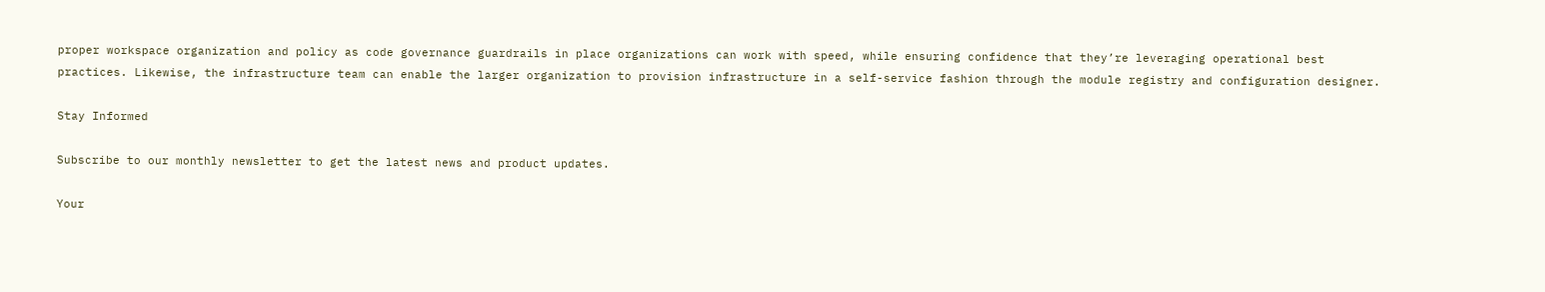proper workspace organization and policy as code governance guardrails in place organizations can work with speed, while ensuring confidence that they’re leveraging operational best practices. Likewise, the infrastructure team can enable the larger organization to provision infrastructure in a self-service fashion through the module registry and configuration designer.

Stay Informed

Subscribe to our monthly newsletter to get the latest news and product updates.

Your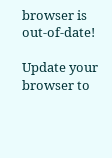browser is out-of-date!

Update your browser to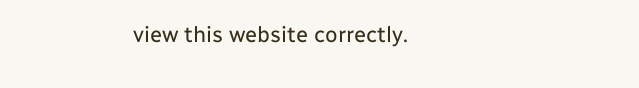view this website correctly.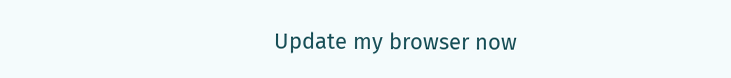Update my browser now